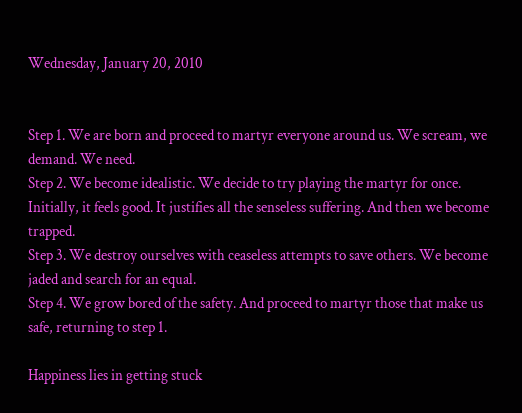Wednesday, January 20, 2010


Step 1. We are born and proceed to martyr everyone around us. We scream, we demand. We need.
Step 2. We become idealistic. We decide to try playing the martyr for once. Initially, it feels good. It justifies all the senseless suffering. And then we become trapped.
Step 3. We destroy ourselves with ceaseless attempts to save others. We become jaded and search for an equal.
Step 4. We grow bored of the safety. And proceed to martyr those that make us safe, returning to step 1.

Happiness lies in getting stuck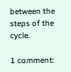between the steps of the cycle.

1 comment: